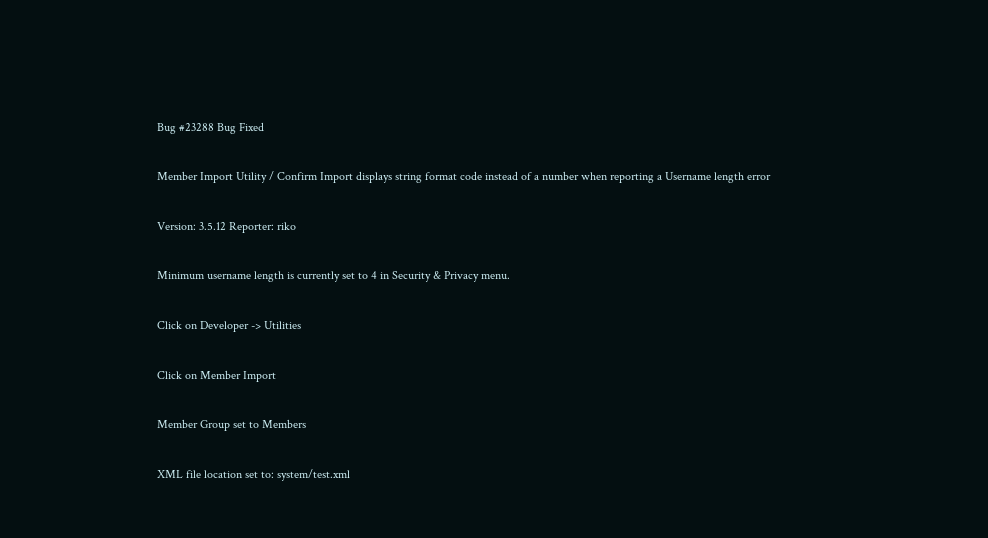Bug #23288 Bug Fixed

Member Import Utility / Confirm Import displays string format code instead of a number when reporting a Username length error

Version: 3.5.12 Reporter: riko

Minimum username length is currently set to 4 in Security & Privacy menu.

Click on Developer -> Utilities

Click on Member Import

Member Group set to Members

XML file location set to: system/test.xml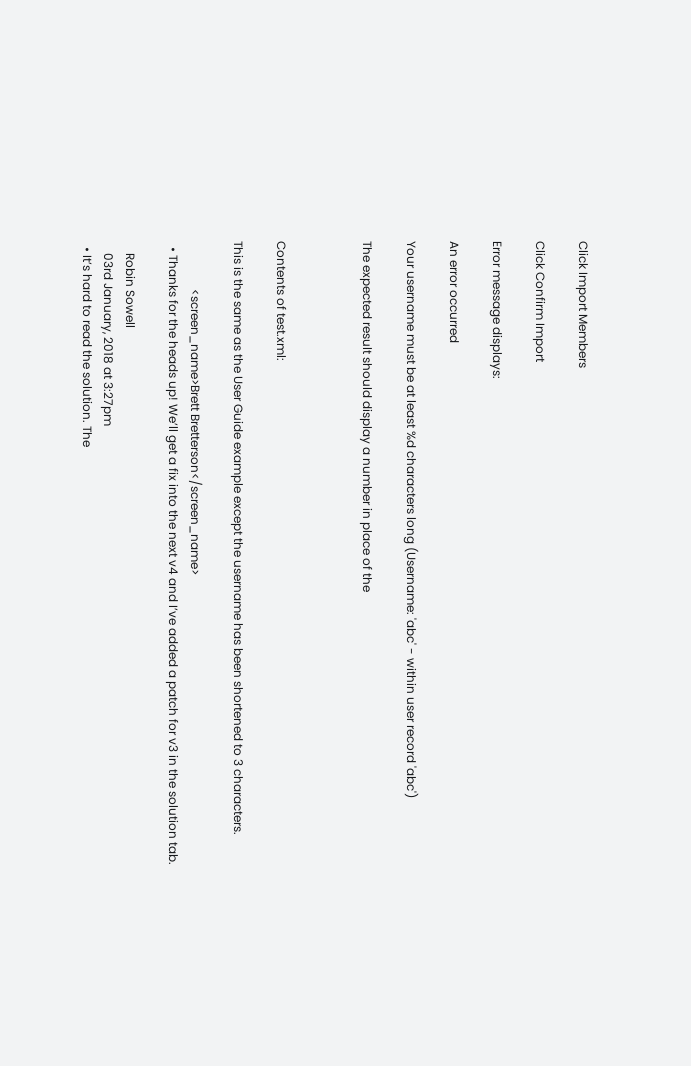Click Import Members

Click Confirm Import

Error message displays:

An error occurred

Your username must be at least %d characters long (Username: 'abc' - within user record 'abc')

The expected result should display a number in place of the



Contents of test.xml:

This is the same as the User Guide example except the username has been shortened to 3 characters.

                <screen_name>Brett Bretterson</screen_name>
  • Thanks for the heads up! We’ll get a fix into the next v4 and I’ve added a patch for v3 in the solution tab.

    Robin Sowell
    03rd January, 2018 at 3:27pm
  • It’s hard to read the solution. The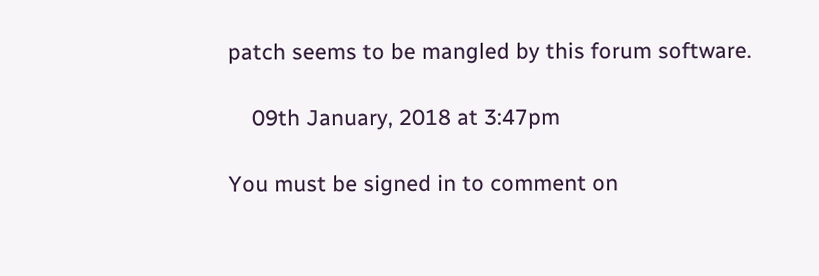patch seems to be mangled by this forum software.

    09th January, 2018 at 3:47pm

You must be signed in to comment on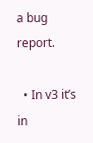a bug report.

  • In v3 it’s in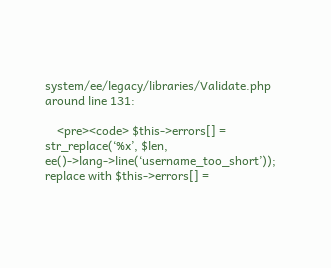system/ee/legacy/libraries/Validate.php around line 131:

    <pre><code> $this->errors[] = str_replace(‘%x’, $len, ee()->lang->line(‘username_too_short’)); replace with $this->errors[] =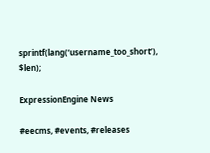sprintf(lang(‘username_too_short’), $len);

ExpressionEngine News

#eecms, #events, #releases